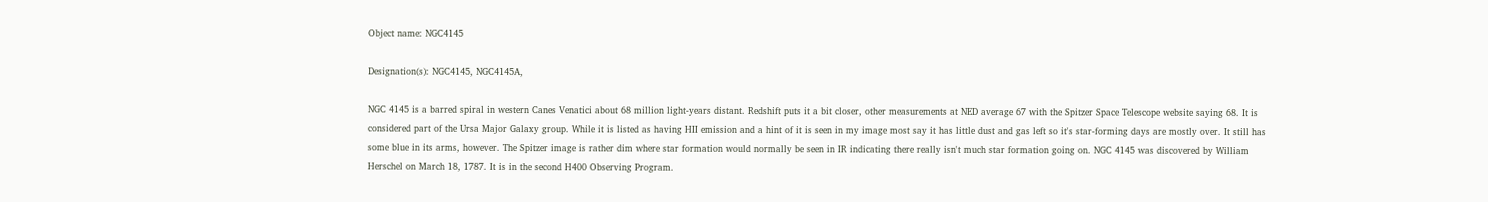Object name: NGC4145

Designation(s): NGC4145, NGC4145A,

NGC 4145 is a barred spiral in western Canes Venatici about 68 million light-years distant. Redshift puts it a bit closer, other measurements at NED average 67 with the Spitzer Space Telescope website saying 68. It is considered part of the Ursa Major Galaxy group. While it is listed as having HII emission and a hint of it is seen in my image most say it has little dust and gas left so it's star-forming days are mostly over. It still has some blue in its arms, however. The Spitzer image is rather dim where star formation would normally be seen in IR indicating there really isn't much star formation going on. NGC 4145 was discovered by William Herschel on March 18, 1787. It is in the second H400 Observing Program.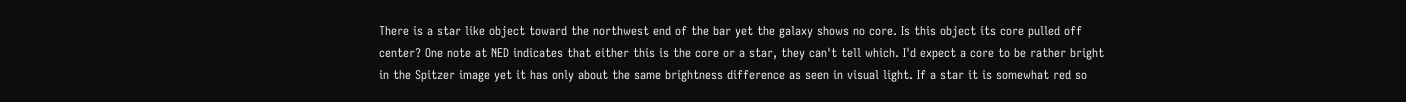There is a star like object toward the northwest end of the bar yet the galaxy shows no core. Is this object its core pulled off center? One note at NED indicates that either this is the core or a star, they can't tell which. I'd expect a core to be rather bright in the Spitzer image yet it has only about the same brightness difference as seen in visual light. If a star it is somewhat red so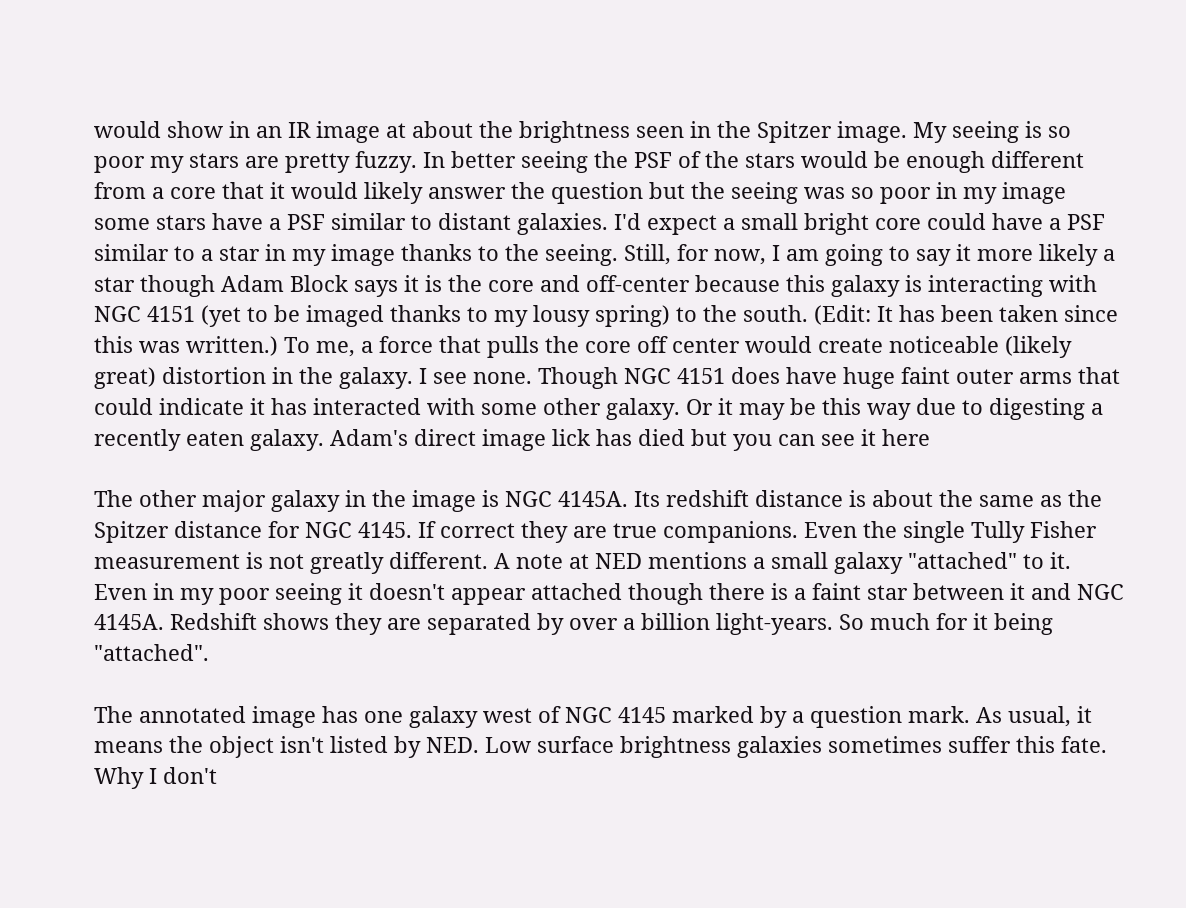would show in an IR image at about the brightness seen in the Spitzer image. My seeing is so poor my stars are pretty fuzzy. In better seeing the PSF of the stars would be enough different from a core that it would likely answer the question but the seeing was so poor in my image some stars have a PSF similar to distant galaxies. I'd expect a small bright core could have a PSF similar to a star in my image thanks to the seeing. Still, for now, I am going to say it more likely a star though Adam Block says it is the core and off-center because this galaxy is interacting with NGC 4151 (yet to be imaged thanks to my lousy spring) to the south. (Edit: It has been taken since this was written.) To me, a force that pulls the core off center would create noticeable (likely great) distortion in the galaxy. I see none. Though NGC 4151 does have huge faint outer arms that could indicate it has interacted with some other galaxy. Or it may be this way due to digesting a recently eaten galaxy. Adam's direct image lick has died but you can see it here

The other major galaxy in the image is NGC 4145A. Its redshift distance is about the same as the Spitzer distance for NGC 4145. If correct they are true companions. Even the single Tully Fisher measurement is not greatly different. A note at NED mentions a small galaxy "attached" to it. Even in my poor seeing it doesn't appear attached though there is a faint star between it and NGC 4145A. Redshift shows they are separated by over a billion light-years. So much for it being "attached".

The annotated image has one galaxy west of NGC 4145 marked by a question mark. As usual, it means the object isn't listed by NED. Low surface brightness galaxies sometimes suffer this fate. Why I don't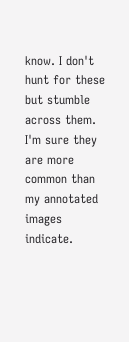know. I don't hunt for these but stumble across them. I'm sure they are more common than my annotated images indicate.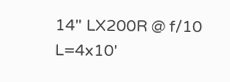14" LX200R @ f/10 L=4x10'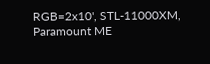RGB=2x10', STL-11000XM, Paramount ME